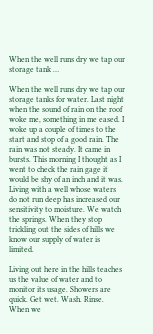When the well runs dry we tap our storage tank …

When the well runs dry we tap our storage tanks for water. Last night when the sound of rain on the roof woke me, something in me eased. I woke up a couple of times to the start and stop of a good rain. The rain was not steady. It came in bursts. This morning I thought as I went to check the rain gage it would be shy of an inch and it was. Living with a well whose waters do not run deep has increased our sensitivity to moisture. We watch the springs. When they stop trickling out the sides of hills we know our supply of water is limited.

Living out here in the hills teaches us the value of water and to monitor its usage. Showers are quick. Get wet. Wash. Rinse. When we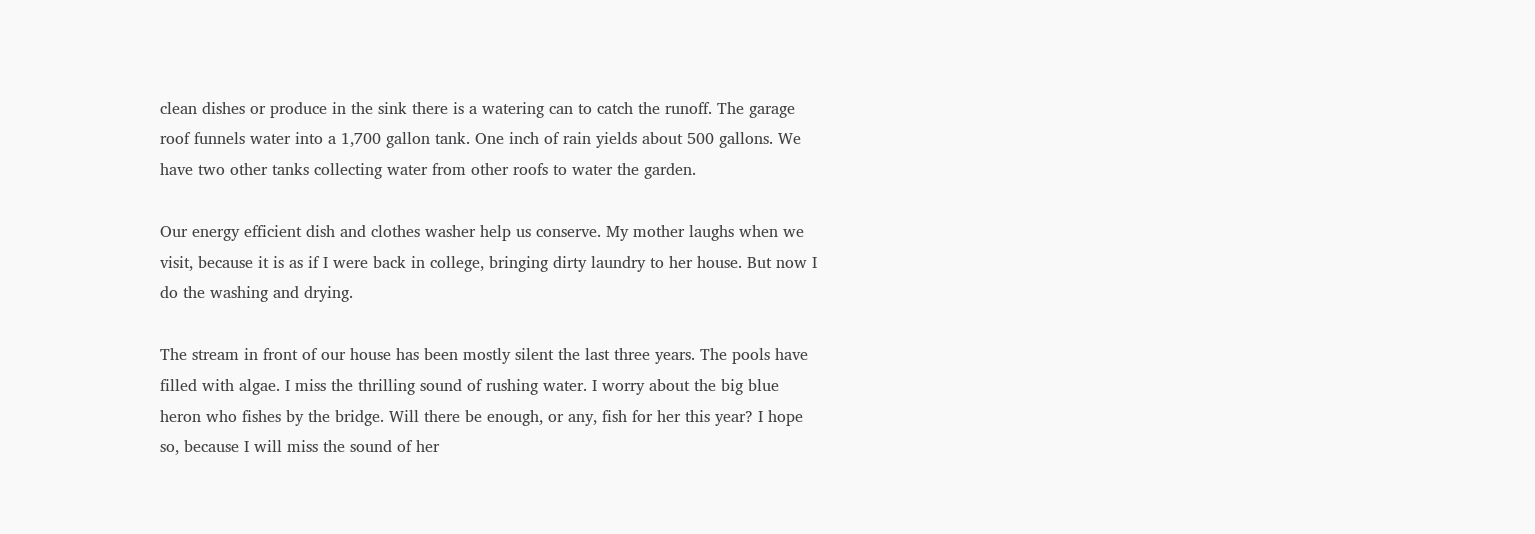clean dishes or produce in the sink there is a watering can to catch the runoff. The garage roof funnels water into a 1,700 gallon tank. One inch of rain yields about 500 gallons. We have two other tanks collecting water from other roofs to water the garden.

Our energy efficient dish and clothes washer help us conserve. My mother laughs when we visit, because it is as if I were back in college, bringing dirty laundry to her house. But now I do the washing and drying.

The stream in front of our house has been mostly silent the last three years. The pools have filled with algae. I miss the thrilling sound of rushing water. I worry about the big blue heron who fishes by the bridge. Will there be enough, or any, fish for her this year? I hope so, because I will miss the sound of her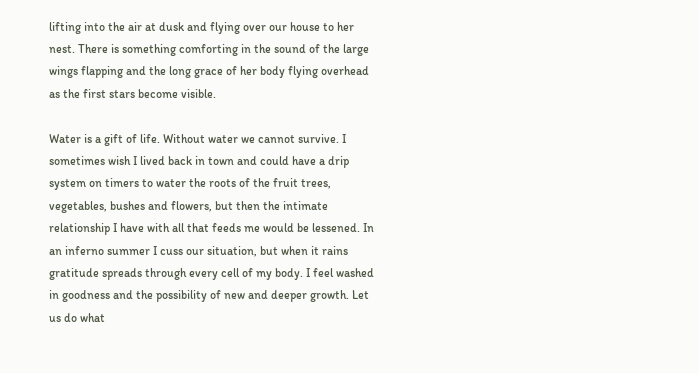lifting into the air at dusk and flying over our house to her nest. There is something comforting in the sound of the large wings flapping and the long grace of her body flying overhead as the first stars become visible.

Water is a gift of life. Without water we cannot survive. I sometimes wish I lived back in town and could have a drip system on timers to water the roots of the fruit trees, vegetables, bushes and flowers, but then the intimate relationship I have with all that feeds me would be lessened. In an inferno summer I cuss our situation, but when it rains gratitude spreads through every cell of my body. I feel washed in goodness and the possibility of new and deeper growth. Let us do what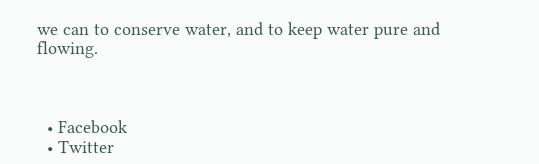we can to conserve water, and to keep water pure and flowing.



  • Facebook
  • Twitter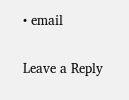• email

Leave a Reply